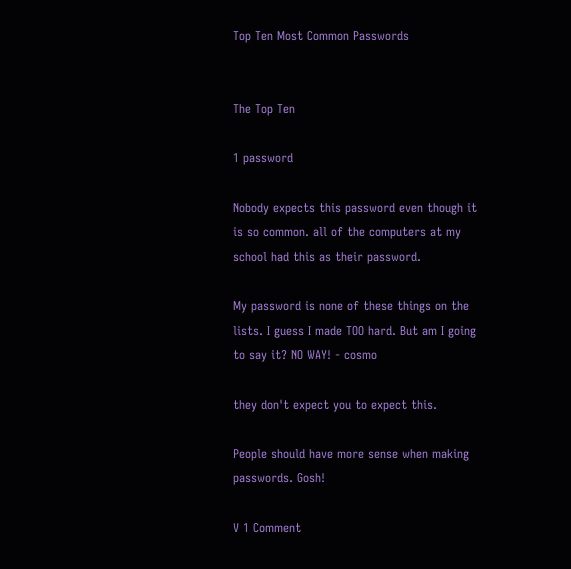Top Ten Most Common Passwords


The Top Ten

1 password

Nobody expects this password even though it is so common. all of the computers at my school had this as their password.

My password is none of these things on the lists. I guess I made TOO hard. But am I going to say it? NO WAY! - cosmo

they don't expect you to expect this.

People should have more sense when making passwords. Gosh!

V 1 Comment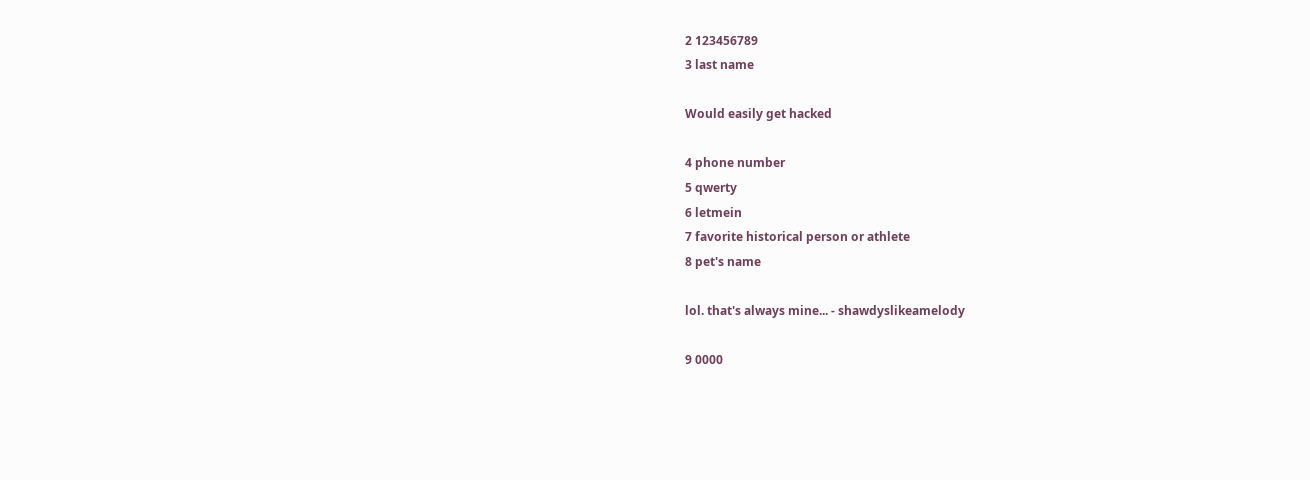2 123456789
3 last name

Would easily get hacked

4 phone number
5 qwerty
6 letmein
7 favorite historical person or athlete
8 pet's name

lol. that's always mine... - shawdyslikeamelody

9 0000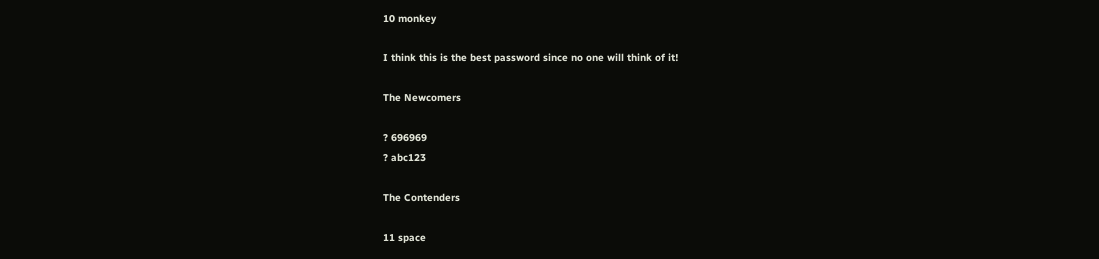10 monkey

I think this is the best password since no one will think of it!

The Newcomers

? 696969
? abc123

The Contenders

11 space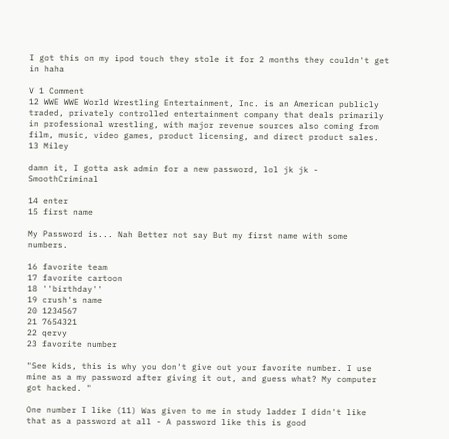I got this on my ipod touch they stole it for 2 months they couldn't get in haha

V 1 Comment
12 WWE WWE World Wrestling Entertainment, Inc. is an American publicly traded, privately controlled entertainment company that deals primarily in professional wrestling, with major revenue sources also coming from film, music, video games, product licensing, and direct product sales.
13 Miley

damn it, I gotta ask admin for a new password, lol jk jk - SmoothCriminal

14 enter
15 first name

My Password is... Nah Better not say But my first name with some numbers.

16 favorite team
17 favorite cartoon
18 ''birthday''
19 crush's name
20 1234567
21 7654321
22 qervy
23 favorite number

"See kids, this is why you don't give out your favorite number. I use mine as a my password after giving it out, and guess what? My computer got hacked. "

One number I like (11) Was given to me in study ladder I didn't like that as a password at all - A password like this is good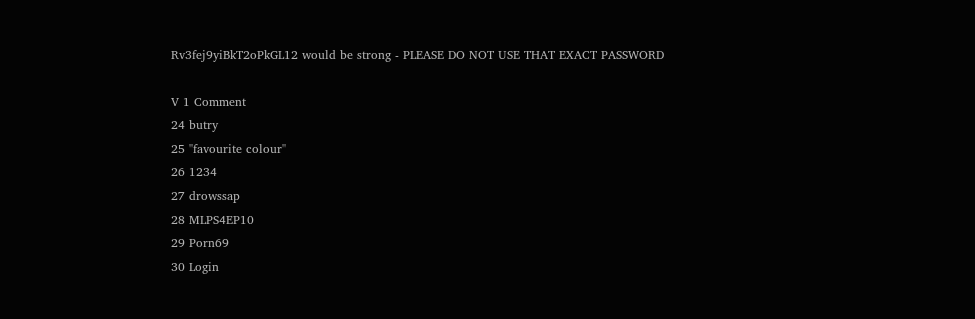Rv3fej9yiBkT2oPkGL12 would be strong - PLEASE DO NOT USE THAT EXACT PASSWORD

V 1 Comment
24 butry
25 ''favourite colour''
26 1234
27 drowssap
28 MLPS4EP10
29 Porn69
30 Login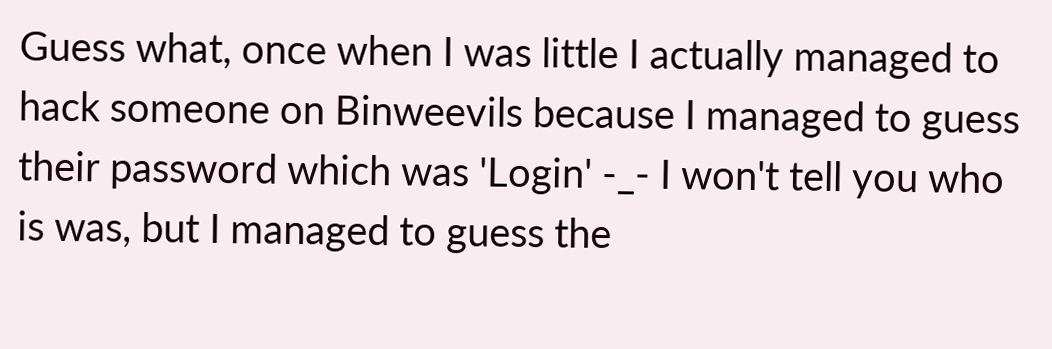Guess what, once when I was little I actually managed to hack someone on Binweevils because I managed to guess their password which was 'Login' -_- I won't tell you who is was, but I managed to guess the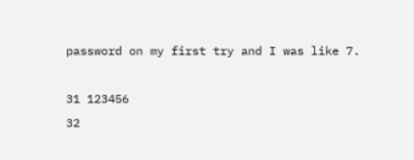password on my first try and I was like 7.

31 123456
32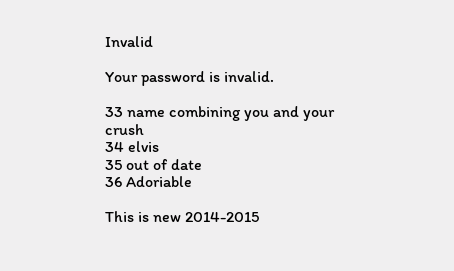Invalid

Your password is invalid.

33 name combining you and your crush
34 elvis
35 out of date
36 Adoriable

This is new 2014-2015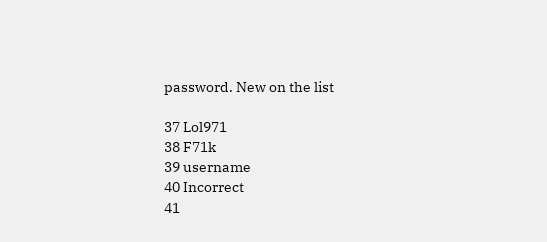password. New on the list

37 Lol971
38 F71k
39 username
40 Incorrect
41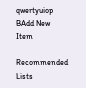qwertyuiop
BAdd New Item

Recommended Lists